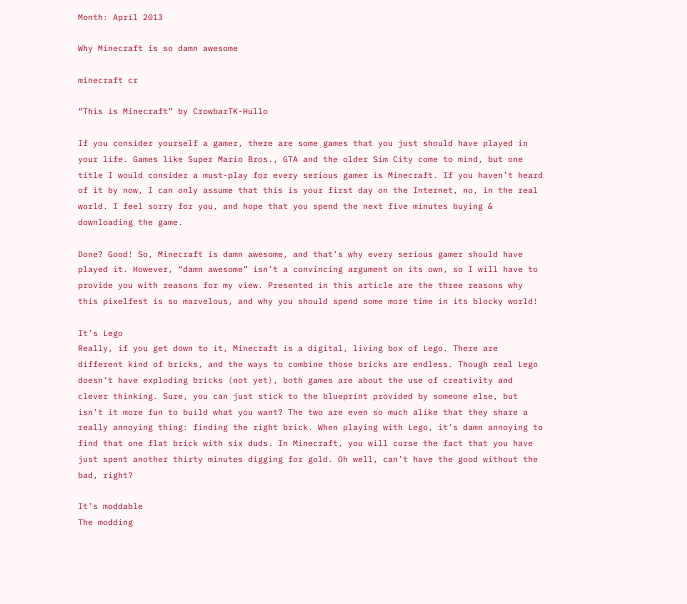Month: April 2013

Why Minecraft is so damn awesome

minecraft cr

“This is Minecraft” by CrowbarTK-Hullo

If you consider yourself a gamer, there are some games that you just should have played in your life. Games like Super Mario Bros., GTA and the older Sim City come to mind, but one title I would consider a must-play for every serious gamer is Minecraft. If you haven’t heard of it by now, I can only assume that this is your first day on the Internet, no, in the real world. I feel sorry for you, and hope that you spend the next five minutes buying & downloading the game.

Done? Good! So, Minecraft is damn awesome, and that’s why every serious gamer should have played it. However, “damn awesome” isn’t a convincing argument on its own, so I will have to provide you with reasons for my view. Presented in this article are the three reasons why this pixelfest is so marvelous, and why you should spend some more time in its blocky world!

It’s Lego
Really, if you get down to it, Minecraft is a digital, living box of Lego. There are different kind of bricks, and the ways to combine those bricks are endless. Though real Lego doesn’t have exploding bricks (not yet), both games are about the use of creativity and clever thinking. Sure, you can just stick to the blueprint provided by someone else, but isn’t it more fun to build what you want? The two are even so much alike that they share a really annoying thing: finding the right brick. When playing with Lego, it’s damn annoying to find that one flat brick with six duds. In Minecraft, you will curse the fact that you have just spent another thirty minutes digging for gold. Oh well, can’t have the good without the bad, right?

It’s moddable
The modding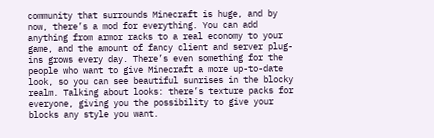community that surrounds Minecraft is huge, and by now, there’s a mod for everything. You can add anything from armor racks to a real economy to your game, and the amount of fancy client and server plug-ins grows every day. There’s even something for the people who want to give Minecraft a more up-to-date look, so you can see beautiful sunrises in the blocky realm. Talking about looks: there’s texture packs for everyone, giving you the possibility to give your blocks any style you want.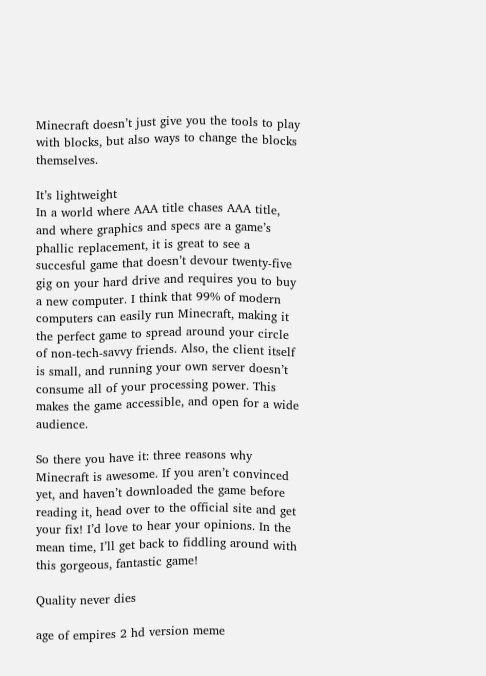Minecraft doesn’t just give you the tools to play with blocks, but also ways to change the blocks themselves.

It’s lightweight
In a world where AAA title chases AAA title, and where graphics and specs are a game’s phallic replacement, it is great to see a succesful game that doesn’t devour twenty-five gig on your hard drive and requires you to buy a new computer. I think that 99% of modern computers can easily run Minecraft, making it the perfect game to spread around your circle of non-tech-savvy friends. Also, the client itself is small, and running your own server doesn’t consume all of your processing power. This makes the game accessible, and open for a wide audience.

So there you have it: three reasons why Minecraft is awesome. If you aren’t convinced yet, and haven’t downloaded the game before reading it, head over to the official site and get your fix! I’d love to hear your opinions. In the mean time, I’ll get back to fiddling around with this gorgeous, fantastic game!

Quality never dies

age of empires 2 hd version meme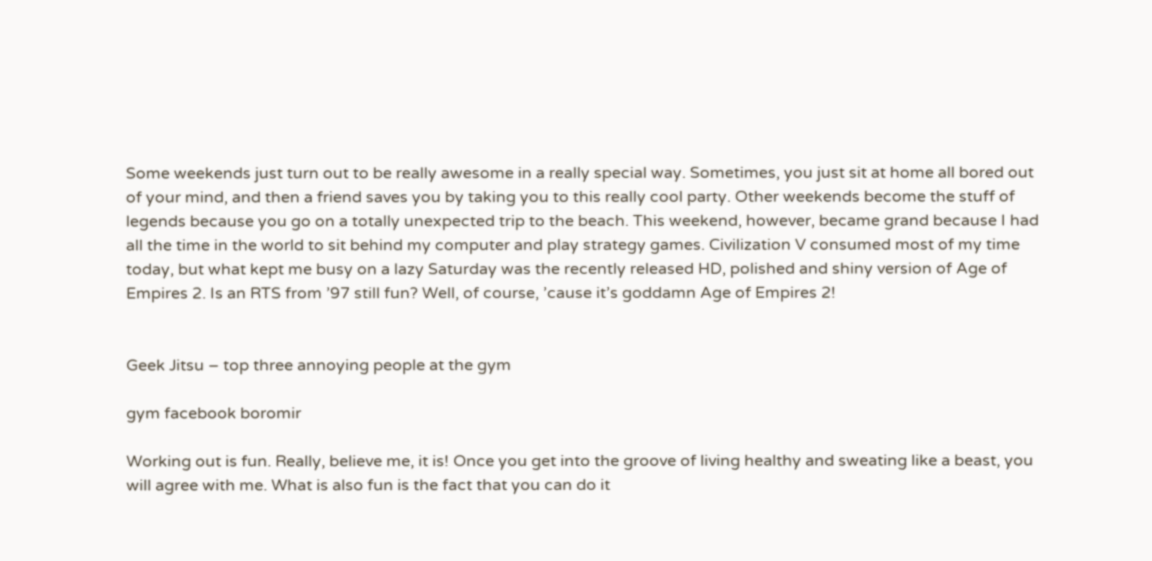Some weekends just turn out to be really awesome in a really special way. Sometimes, you just sit at home all bored out of your mind, and then a friend saves you by taking you to this really cool party. Other weekends become the stuff of legends because you go on a totally unexpected trip to the beach. This weekend, however, became grand because I had all the time in the world to sit behind my computer and play strategy games. Civilization V consumed most of my time today, but what kept me busy on a lazy Saturday was the recently released HD, polished and shiny version of Age of Empires 2. Is an RTS from ’97 still fun? Well, of course, ’cause it’s goddamn Age of Empires 2!


Geek Jitsu – top three annoying people at the gym

gym facebook boromir

Working out is fun. Really, believe me, it is! Once you get into the groove of living healthy and sweating like a beast, you will agree with me. What is also fun is the fact that you can do it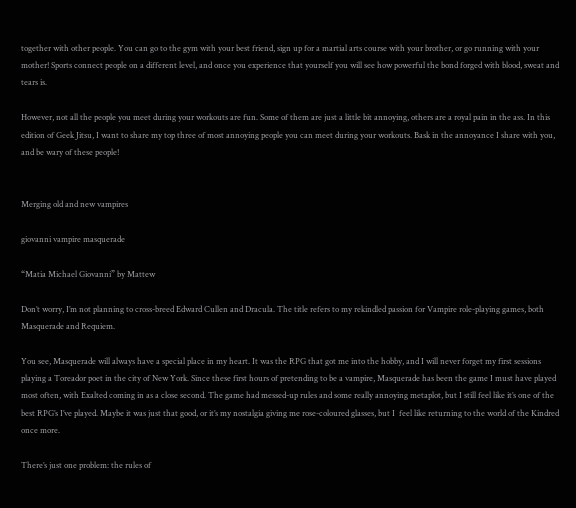together with other people. You can go to the gym with your best friend, sign up for a martial arts course with your brother, or go running with your mother! Sports connect people on a different level, and once you experience that yourself you will see how powerful the bond forged with blood, sweat and tears is.

However, not all the people you meet during your workouts are fun. Some of them are just a little bit annoying, others are a royal pain in the ass. In this edition of Geek Jitsu, I want to share my top three of most annoying people you can meet during your workouts. Bask in the annoyance I share with you, and be wary of these people!


Merging old and new vampires

giovanni vampire masquerade

“Matia Michael Giovanni” by Mattew

Don’t worry, I’m not planning to cross-breed Edward Cullen and Dracula. The title refers to my rekindled passion for Vampire role-playing games, both Masquerade and Requiem.

You see, Masquerade will always have a special place in my heart. It was the RPG that got me into the hobby, and I will never forget my first sessions playing a Toreador poet in the city of New York. Since these first hours of pretending to be a vampire, Masquerade has been the game I must have played most often, with Exalted coming in as a close second. The game had messed-up rules and some really annoying metaplot, but I still feel like it’s one of the best RPG’s I’ve played. Maybe it was just that good, or it’s my nostalgia giving me rose-coloured glasses, but I  feel like returning to the world of the Kindred once more.

There’s just one problem: the rules of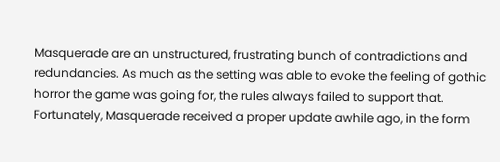Masquerade are an unstructured, frustrating bunch of contradictions and redundancies. As much as the setting was able to evoke the feeling of gothic horror the game was going for, the rules always failed to support that. Fortunately, Masquerade received a proper update awhile ago, in the form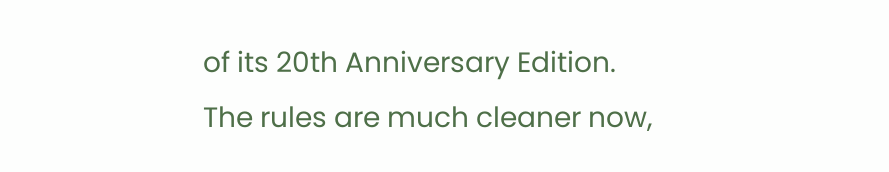of its 20th Anniversary Edition. The rules are much cleaner now,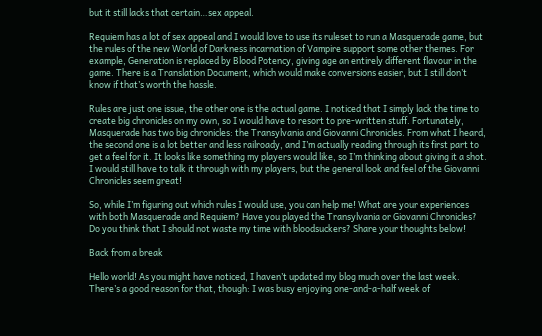but it still lacks that certain…sex appeal.

Requiem has a lot of sex appeal and I would love to use its ruleset to run a Masquerade game, but the rules of the new World of Darkness incarnation of Vampire support some other themes. For example, Generation is replaced by Blood Potency, giving age an entirely different flavour in the game. There is a Translation Document, which would make conversions easier, but I still don’t know if that’s worth the hassle.

Rules are just one issue, the other one is the actual game. I noticed that I simply lack the time to create big chronicles on my own, so I would have to resort to pre-written stuff. Fortunately, Masquerade has two big chronicles: the Transylvania and Giovanni Chronicles. From what I heard, the second one is a lot better and less railroady, and I’m actually reading through its first part to get a feel for it. It looks like something my players would like, so I’m thinking about giving it a shot. I would still have to talk it through with my players, but the general look and feel of the Giovanni Chronicles seem great!

So, while I’m figuring out which rules I would use, you can help me! What are your experiences with both Masquerade and Requiem? Have you played the Transylvania or Giovanni Chronicles? Do you think that I should not waste my time with bloodsuckers? Share your thoughts below!

Back from a break

Hello world! As you might have noticed, I haven’t updated my blog much over the last week. There’s a good reason for that, though: I was busy enjoying one-and-a-half week of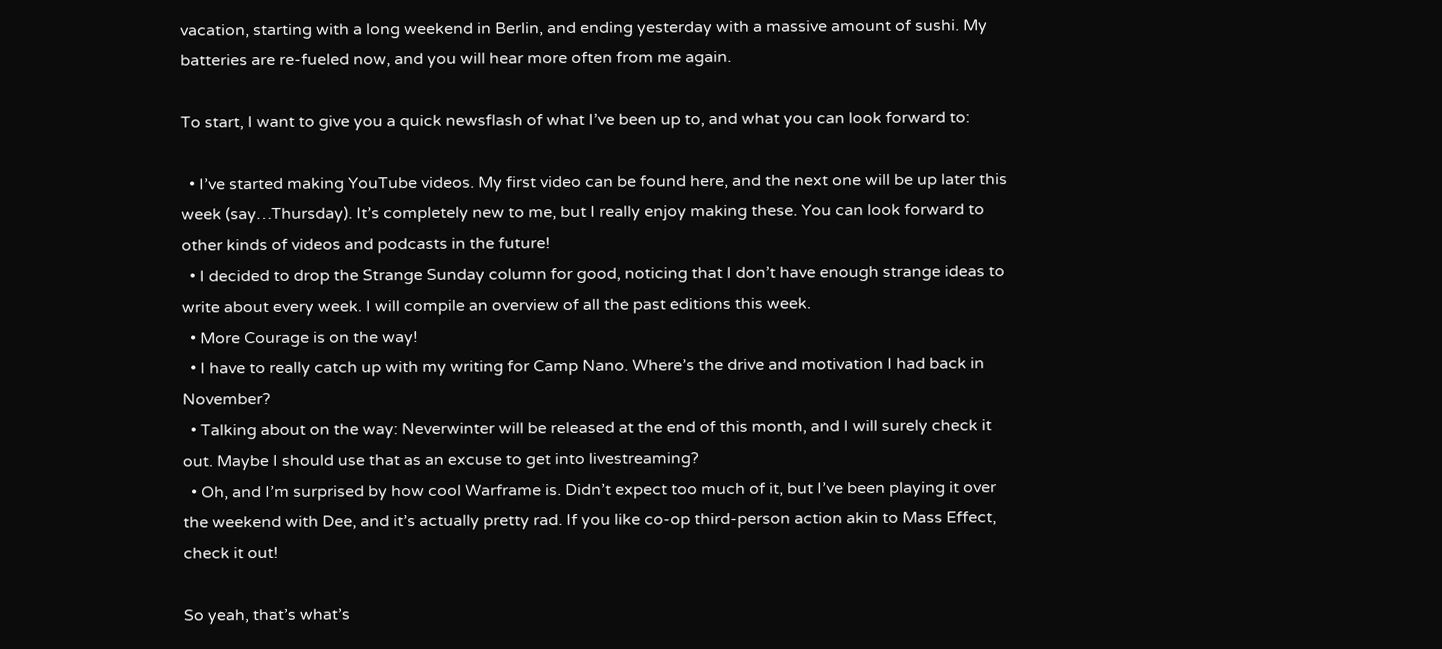vacation, starting with a long weekend in Berlin, and ending yesterday with a massive amount of sushi. My batteries are re-fueled now, and you will hear more often from me again.

To start, I want to give you a quick newsflash of what I’ve been up to, and what you can look forward to:

  • I’ve started making YouTube videos. My first video can be found here, and the next one will be up later this week (say…Thursday). It’s completely new to me, but I really enjoy making these. You can look forward to other kinds of videos and podcasts in the future!
  • I decided to drop the Strange Sunday column for good, noticing that I don’t have enough strange ideas to write about every week. I will compile an overview of all the past editions this week.
  • More Courage is on the way!
  • I have to really catch up with my writing for Camp Nano. Where’s the drive and motivation I had back in November?
  • Talking about on the way: Neverwinter will be released at the end of this month, and I will surely check it out. Maybe I should use that as an excuse to get into livestreaming?
  • Oh, and I’m surprised by how cool Warframe is. Didn’t expect too much of it, but I’ve been playing it over the weekend with Dee, and it’s actually pretty rad. If you like co-op third-person action akin to Mass Effect, check it out!

So yeah, that’s what’s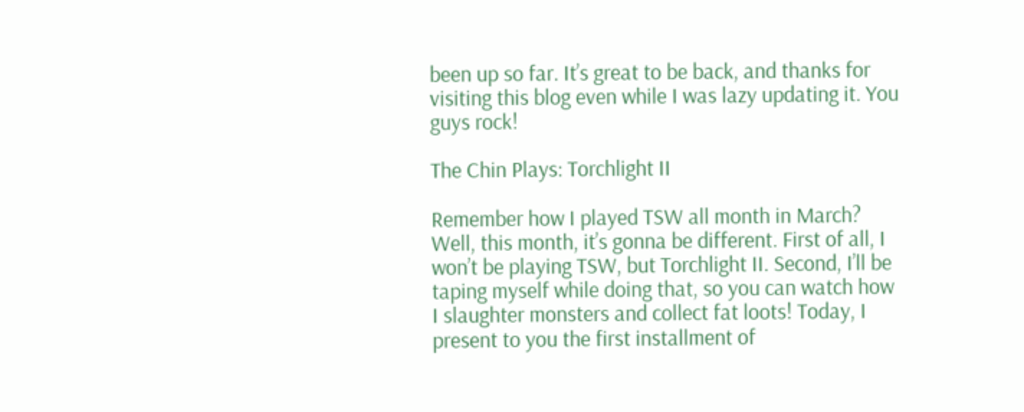been up so far. It’s great to be back, and thanks for visiting this blog even while I was lazy updating it. You guys rock!

The Chin Plays: Torchlight II

Remember how I played TSW all month in March? Well, this month, it’s gonna be different. First of all, I won’t be playing TSW, but Torchlight II. Second, I’ll be taping myself while doing that, so you can watch how I slaughter monsters and collect fat loots! Today, I present to you the first installment of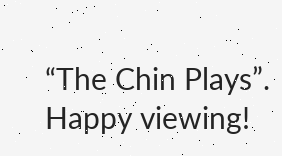“The Chin Plays”. Happy viewing!